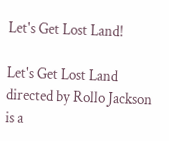Let's Get Lost Land!

Let's Get Lost Land directed by Rollo Jackson is a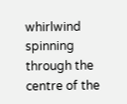whirlwind spinning through the centre of the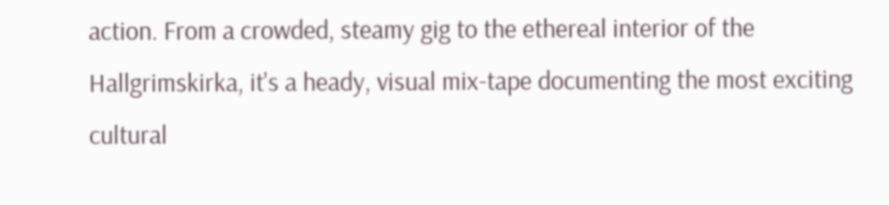action. From a crowded, steamy gig to the ethereal interior of the Hallgrimskirka, it's a heady, visual mix-tape documenting the most exciting cultural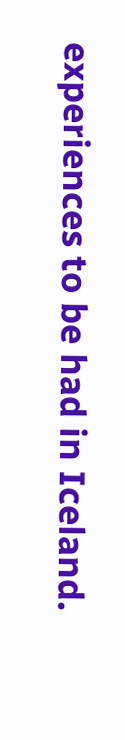experiences to be had in Iceland.